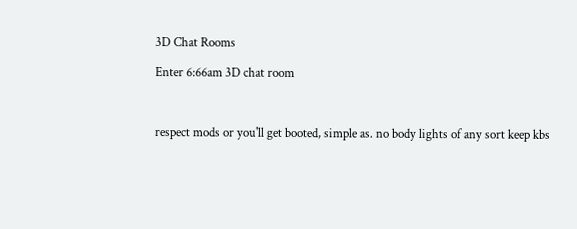3D Chat Rooms

Enter 6:66am 3D chat room



respect mods or you'll get booted, simple as. no body lights of any sort keep kbs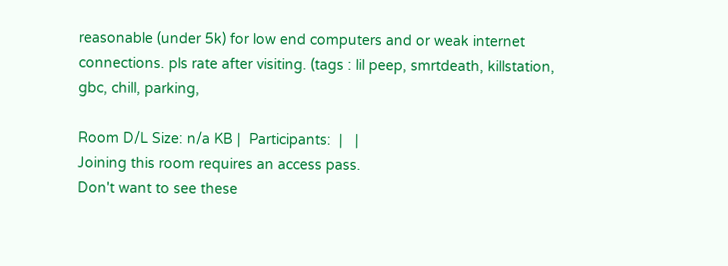reasonable (under 5k) for low end computers and or weak internet connections. pls rate after visiting. (tags : lil peep, smrtdeath, killstation, gbc, chill, parking,

Room D/L Size: n/a KB |  Participants:  |   |
Joining this room requires an access pass.
Don't want to see these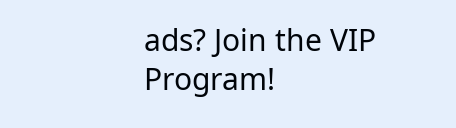ads? Join the VIP Program!